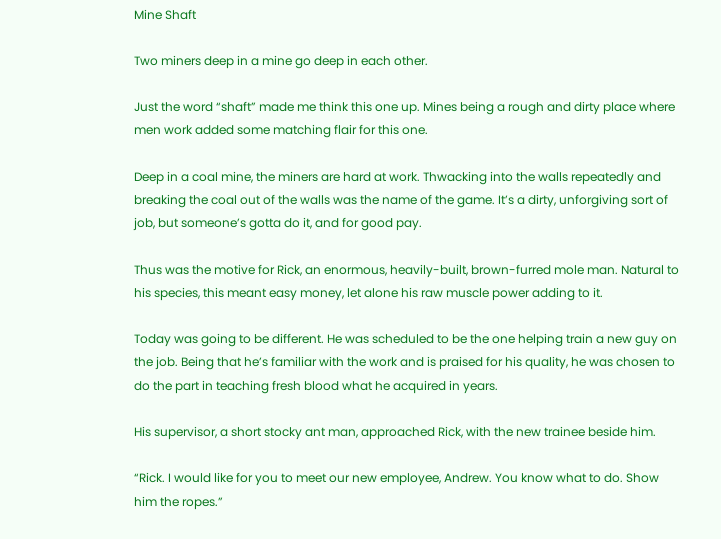Mine Shaft

Two miners deep in a mine go deep in each other.

Just the word “shaft” made me think this one up. Mines being a rough and dirty place where men work added some matching flair for this one.

Deep in a coal mine, the miners are hard at work. Thwacking into the walls repeatedly and breaking the coal out of the walls was the name of the game. It’s a dirty, unforgiving sort of job, but someone’s gotta do it, and for good pay.

Thus was the motive for Rick, an enormous, heavily-built, brown-furred mole man. Natural to his species, this meant easy money, let alone his raw muscle power adding to it.

Today was going to be different. He was scheduled to be the one helping train a new guy on the job. Being that he’s familiar with the work and is praised for his quality, he was chosen to do the part in teaching fresh blood what he acquired in years.

His supervisor, a short stocky ant man, approached Rick, with the new trainee beside him.

“Rick. I would like for you to meet our new employee, Andrew. You know what to do. Show him the ropes.”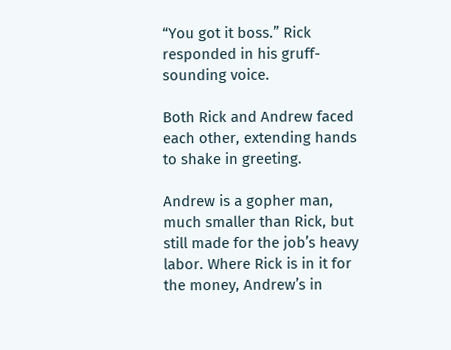“You got it boss.” Rick responded in his gruff-sounding voice.

Both Rick and Andrew faced each other, extending hands to shake in greeting.

Andrew is a gopher man, much smaller than Rick, but still made for the job’s heavy labor. Where Rick is in it for the money, Andrew’s in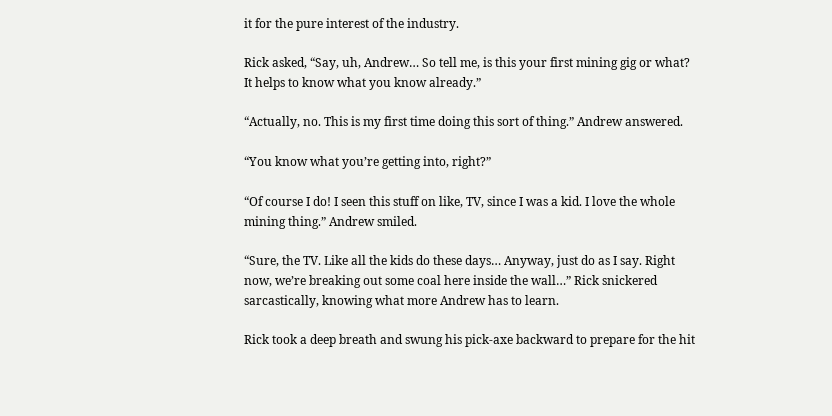it for the pure interest of the industry.

Rick asked, “Say, uh, Andrew… So tell me, is this your first mining gig or what? It helps to know what you know already.”

“Actually, no. This is my first time doing this sort of thing.” Andrew answered.

“You know what you’re getting into, right?”

“Of course I do! I seen this stuff on like, TV, since I was a kid. I love the whole mining thing.” Andrew smiled.

“Sure, the TV. Like all the kids do these days… Anyway, just do as I say. Right now, we’re breaking out some coal here inside the wall…” Rick snickered sarcastically, knowing what more Andrew has to learn.

Rick took a deep breath and swung his pick-axe backward to prepare for the hit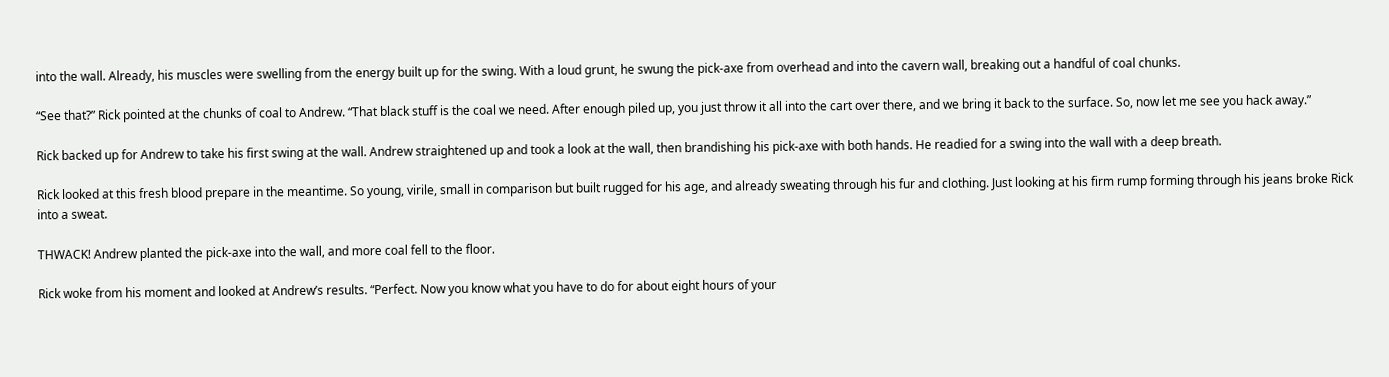into the wall. Already, his muscles were swelling from the energy built up for the swing. With a loud grunt, he swung the pick-axe from overhead and into the cavern wall, breaking out a handful of coal chunks.

“See that?” Rick pointed at the chunks of coal to Andrew. “That black stuff is the coal we need. After enough piled up, you just throw it all into the cart over there, and we bring it back to the surface. So, now let me see you hack away.”

Rick backed up for Andrew to take his first swing at the wall. Andrew straightened up and took a look at the wall, then brandishing his pick-axe with both hands. He readied for a swing into the wall with a deep breath.

Rick looked at this fresh blood prepare in the meantime. So young, virile, small in comparison but built rugged for his age, and already sweating through his fur and clothing. Just looking at his firm rump forming through his jeans broke Rick into a sweat.

THWACK! Andrew planted the pick-axe into the wall, and more coal fell to the floor.

Rick woke from his moment and looked at Andrew’s results. “Perfect. Now you know what you have to do for about eight hours of your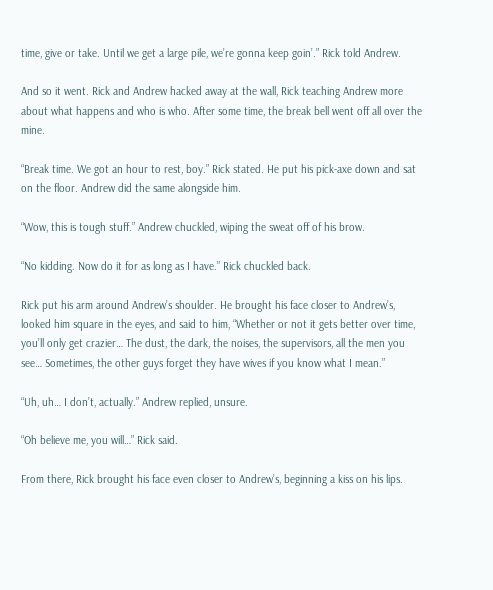time, give or take. Until we get a large pile, we’re gonna keep goin’.” Rick told Andrew.

And so it went. Rick and Andrew hacked away at the wall, Rick teaching Andrew more about what happens and who is who. After some time, the break bell went off all over the mine.

“Break time. We got an hour to rest, boy.” Rick stated. He put his pick-axe down and sat on the floor. Andrew did the same alongside him.

“Wow, this is tough stuff.” Andrew chuckled, wiping the sweat off of his brow.

“No kidding. Now do it for as long as I have.” Rick chuckled back.

Rick put his arm around Andrew’s shoulder. He brought his face closer to Andrew’s, looked him square in the eyes, and said to him, “Whether or not it gets better over time, you’ll only get crazier… The dust, the dark, the noises, the supervisors, all the men you see… Sometimes, the other guys forget they have wives if you know what I mean.”

“Uh, uh… I don’t, actually.” Andrew replied, unsure.

“Oh believe me, you will…” Rick said.

From there, Rick brought his face even closer to Andrew’s, beginning a kiss on his lips.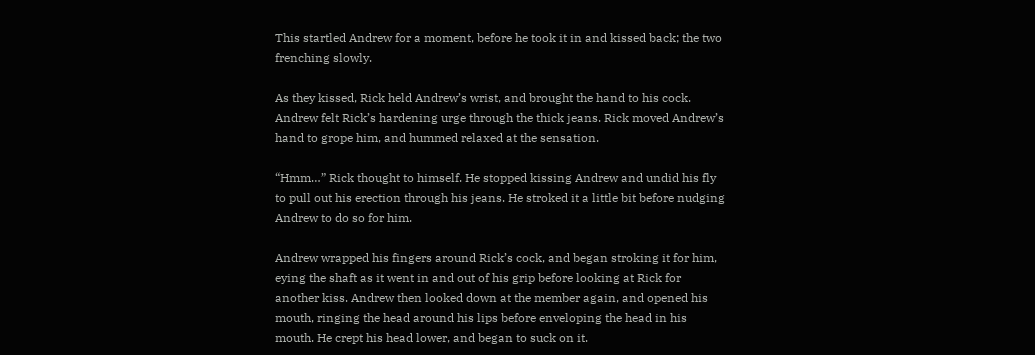This startled Andrew for a moment, before he took it in and kissed back; the two frenching slowly.

As they kissed, Rick held Andrew’s wrist, and brought the hand to his cock. Andrew felt Rick’s hardening urge through the thick jeans. Rick moved Andrew’s hand to grope him, and hummed relaxed at the sensation.

“Hmm…” Rick thought to himself. He stopped kissing Andrew and undid his fly to pull out his erection through his jeans. He stroked it a little bit before nudging Andrew to do so for him.

Andrew wrapped his fingers around Rick’s cock, and began stroking it for him, eying the shaft as it went in and out of his grip before looking at Rick for another kiss. Andrew then looked down at the member again, and opened his mouth, ringing the head around his lips before enveloping the head in his mouth. He crept his head lower, and began to suck on it.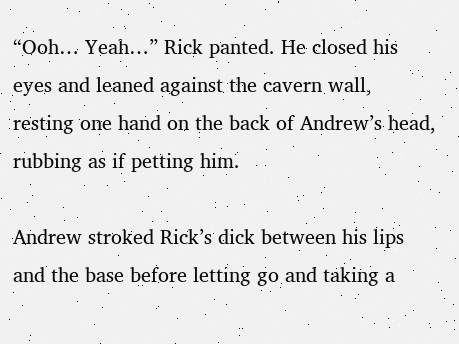“Ooh… Yeah…” Rick panted. He closed his eyes and leaned against the cavern wall, resting one hand on the back of Andrew’s head, rubbing as if petting him.

Andrew stroked Rick’s dick between his lips and the base before letting go and taking a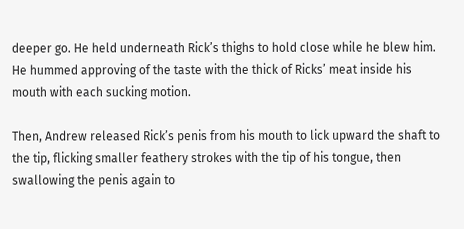deeper go. He held underneath Rick’s thighs to hold close while he blew him. He hummed approving of the taste with the thick of Ricks’ meat inside his mouth with each sucking motion.

Then, Andrew released Rick’s penis from his mouth to lick upward the shaft to the tip, flicking smaller feathery strokes with the tip of his tongue, then swallowing the penis again to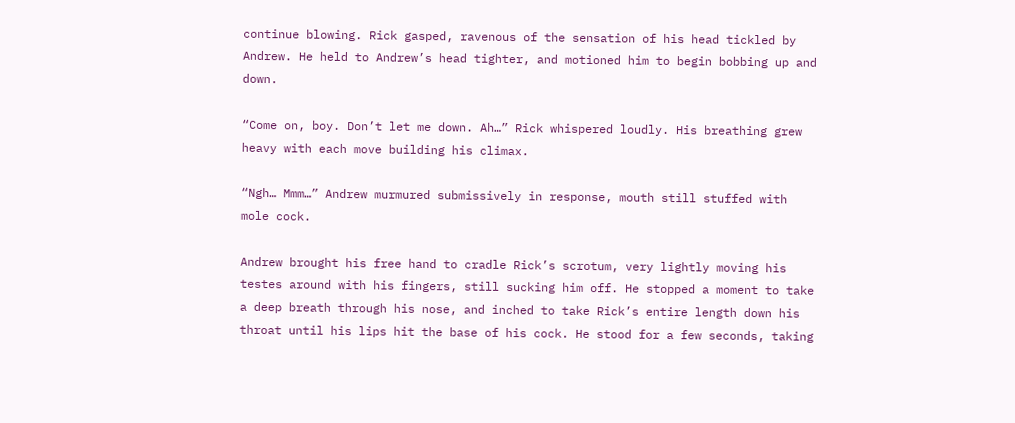continue blowing. Rick gasped, ravenous of the sensation of his head tickled by Andrew. He held to Andrew’s head tighter, and motioned him to begin bobbing up and down.

“Come on, boy. Don’t let me down. Ah…” Rick whispered loudly. His breathing grew heavy with each move building his climax.

“Ngh… Mmm…” Andrew murmured submissively in response, mouth still stuffed with mole cock.

Andrew brought his free hand to cradle Rick’s scrotum, very lightly moving his testes around with his fingers, still sucking him off. He stopped a moment to take a deep breath through his nose, and inched to take Rick’s entire length down his throat until his lips hit the base of his cock. He stood for a few seconds, taking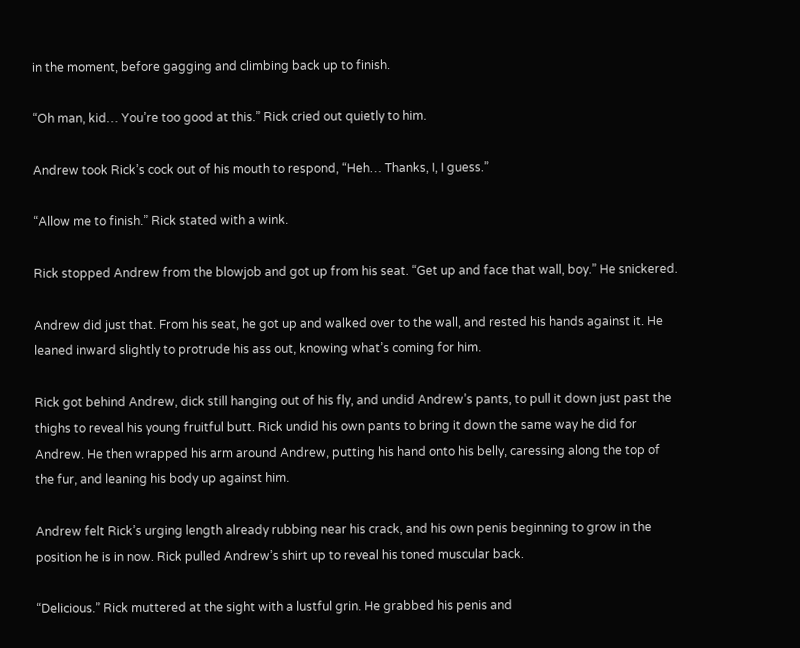in the moment, before gagging and climbing back up to finish.

“Oh man, kid… You’re too good at this.” Rick cried out quietly to him.

Andrew took Rick’s cock out of his mouth to respond, “Heh… Thanks, I, I guess.”

“Allow me to finish.” Rick stated with a wink.

Rick stopped Andrew from the blowjob and got up from his seat. “Get up and face that wall, boy.” He snickered.

Andrew did just that. From his seat, he got up and walked over to the wall, and rested his hands against it. He leaned inward slightly to protrude his ass out, knowing what’s coming for him.

Rick got behind Andrew, dick still hanging out of his fly, and undid Andrew’s pants, to pull it down just past the thighs to reveal his young fruitful butt. Rick undid his own pants to bring it down the same way he did for Andrew. He then wrapped his arm around Andrew, putting his hand onto his belly, caressing along the top of the fur, and leaning his body up against him.

Andrew felt Rick’s urging length already rubbing near his crack, and his own penis beginning to grow in the position he is in now. Rick pulled Andrew’s shirt up to reveal his toned muscular back.

“Delicious.” Rick muttered at the sight with a lustful grin. He grabbed his penis and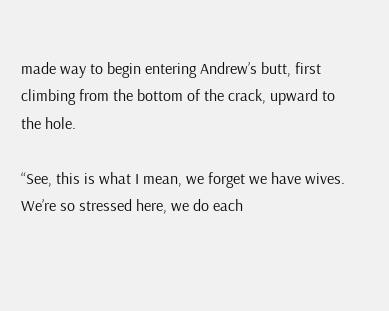made way to begin entering Andrew’s butt, first climbing from the bottom of the crack, upward to the hole.

“See, this is what I mean, we forget we have wives. We’re so stressed here, we do each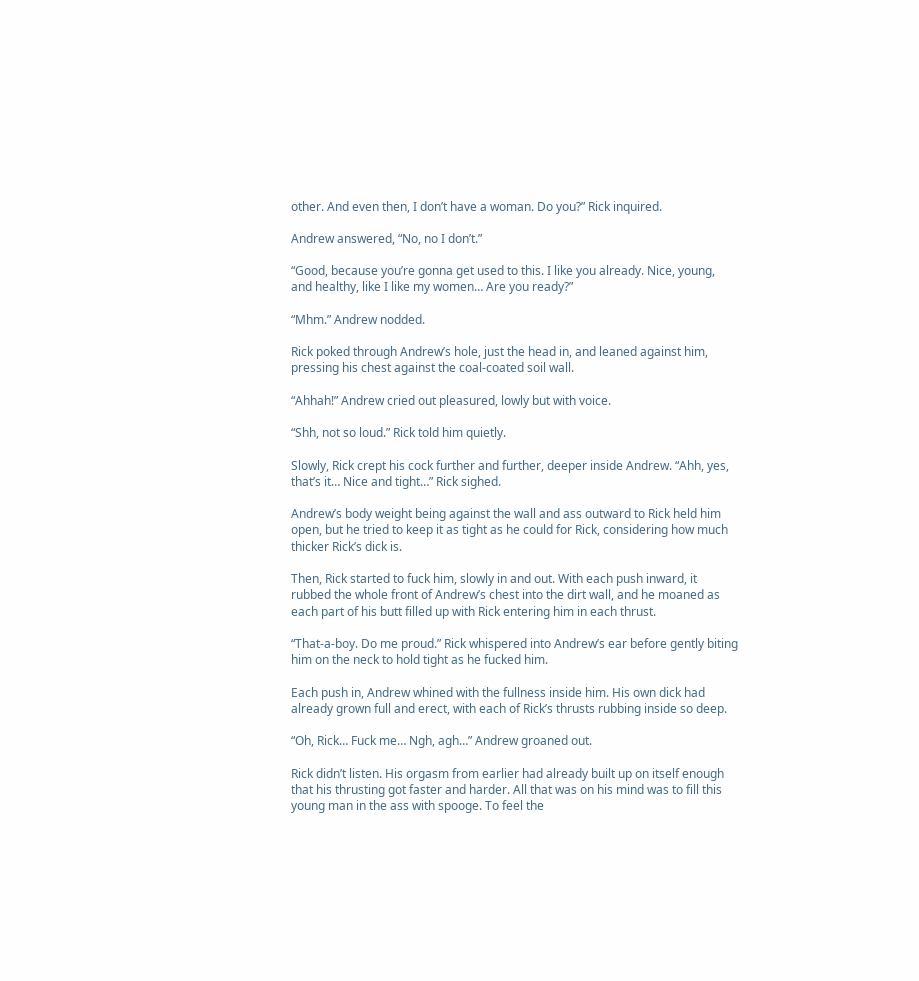other. And even then, I don’t have a woman. Do you?” Rick inquired.

Andrew answered, “No, no I don’t.”

“Good, because you’re gonna get used to this. I like you already. Nice, young, and healthy, like I like my women… Are you ready?”

“Mhm.” Andrew nodded.

Rick poked through Andrew’s hole, just the head in, and leaned against him, pressing his chest against the coal-coated soil wall.

“Ahhah!” Andrew cried out pleasured, lowly but with voice.

“Shh, not so loud.” Rick told him quietly.

Slowly, Rick crept his cock further and further, deeper inside Andrew. “Ahh, yes, that’s it… Nice and tight…” Rick sighed.

Andrew’s body weight being against the wall and ass outward to Rick held him open, but he tried to keep it as tight as he could for Rick, considering how much thicker Rick’s dick is.

Then, Rick started to fuck him, slowly in and out. With each push inward, it rubbed the whole front of Andrew’s chest into the dirt wall, and he moaned as each part of his butt filled up with Rick entering him in each thrust.

“That-a-boy. Do me proud.” Rick whispered into Andrew’s ear before gently biting him on the neck to hold tight as he fucked him.

Each push in, Andrew whined with the fullness inside him. His own dick had already grown full and erect, with each of Rick’s thrusts rubbing inside so deep.

“Oh, Rick… Fuck me… Ngh, agh…” Andrew groaned out.

Rick didn’t listen. His orgasm from earlier had already built up on itself enough that his thrusting got faster and harder. All that was on his mind was to fill this young man in the ass with spooge. To feel the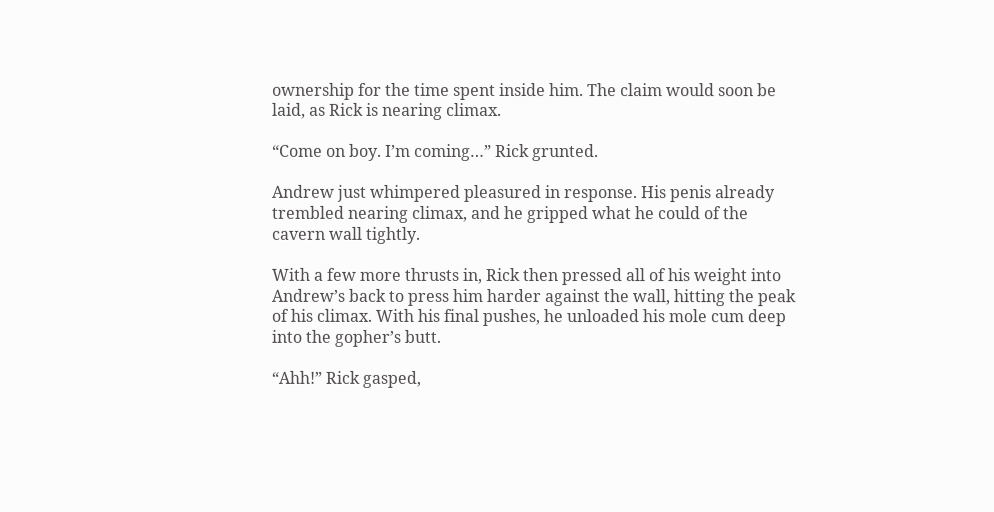ownership for the time spent inside him. The claim would soon be laid, as Rick is nearing climax.

“Come on boy. I’m coming…” Rick grunted.

Andrew just whimpered pleasured in response. His penis already trembled nearing climax, and he gripped what he could of the cavern wall tightly.

With a few more thrusts in, Rick then pressed all of his weight into Andrew’s back to press him harder against the wall, hitting the peak of his climax. With his final pushes, he unloaded his mole cum deep into the gopher’s butt.

“Ahh!” Rick gasped,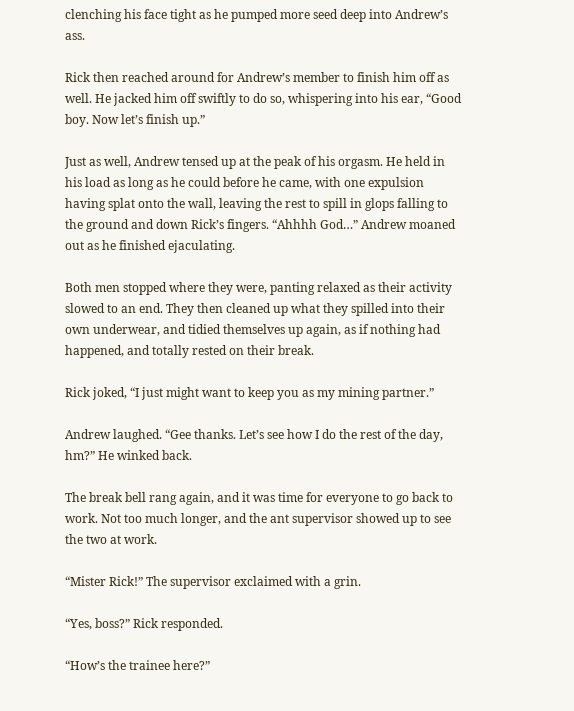clenching his face tight as he pumped more seed deep into Andrew’s ass.

Rick then reached around for Andrew’s member to finish him off as well. He jacked him off swiftly to do so, whispering into his ear, “Good boy. Now let’s finish up.”

Just as well, Andrew tensed up at the peak of his orgasm. He held in his load as long as he could before he came, with one expulsion having splat onto the wall, leaving the rest to spill in glops falling to the ground and down Rick’s fingers. “Ahhhh God…” Andrew moaned out as he finished ejaculating.

Both men stopped where they were, panting relaxed as their activity slowed to an end. They then cleaned up what they spilled into their own underwear, and tidied themselves up again, as if nothing had happened, and totally rested on their break.

Rick joked, “I just might want to keep you as my mining partner.”

Andrew laughed. “Gee thanks. Let’s see how I do the rest of the day, hm?” He winked back.

The break bell rang again, and it was time for everyone to go back to work. Not too much longer, and the ant supervisor showed up to see the two at work.

“Mister Rick!” The supervisor exclaimed with a grin.

“Yes, boss?” Rick responded.

“How’s the trainee here?”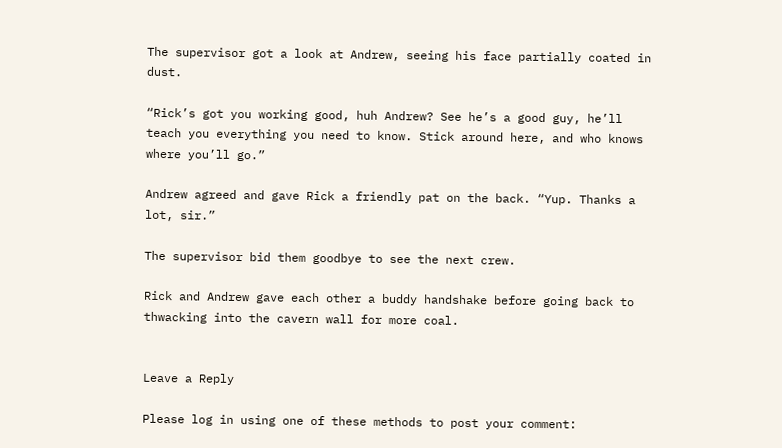The supervisor got a look at Andrew, seeing his face partially coated in dust.

“Rick’s got you working good, huh Andrew? See he’s a good guy, he’ll teach you everything you need to know. Stick around here, and who knows where you’ll go.”

Andrew agreed and gave Rick a friendly pat on the back. “Yup. Thanks a lot, sir.”

The supervisor bid them goodbye to see the next crew.

Rick and Andrew gave each other a buddy handshake before going back to thwacking into the cavern wall for more coal.


Leave a Reply

Please log in using one of these methods to post your comment: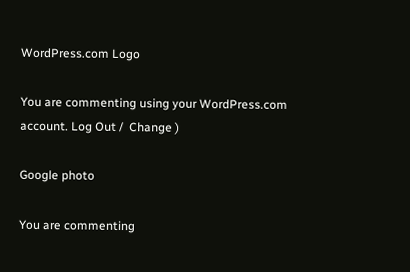WordPress.com Logo

You are commenting using your WordPress.com account. Log Out /  Change )

Google photo

You are commenting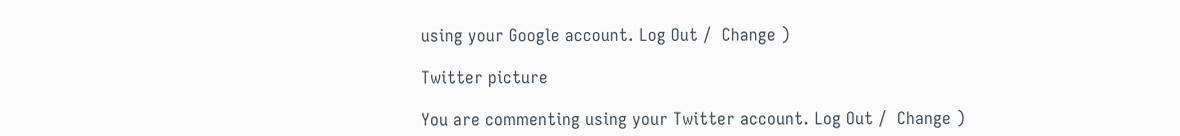using your Google account. Log Out /  Change )

Twitter picture

You are commenting using your Twitter account. Log Out /  Change )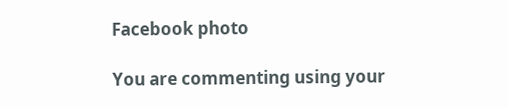Facebook photo

You are commenting using your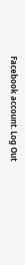Facebook account. Log Out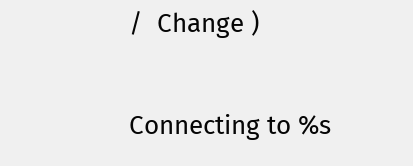/  Change )

Connecting to %s